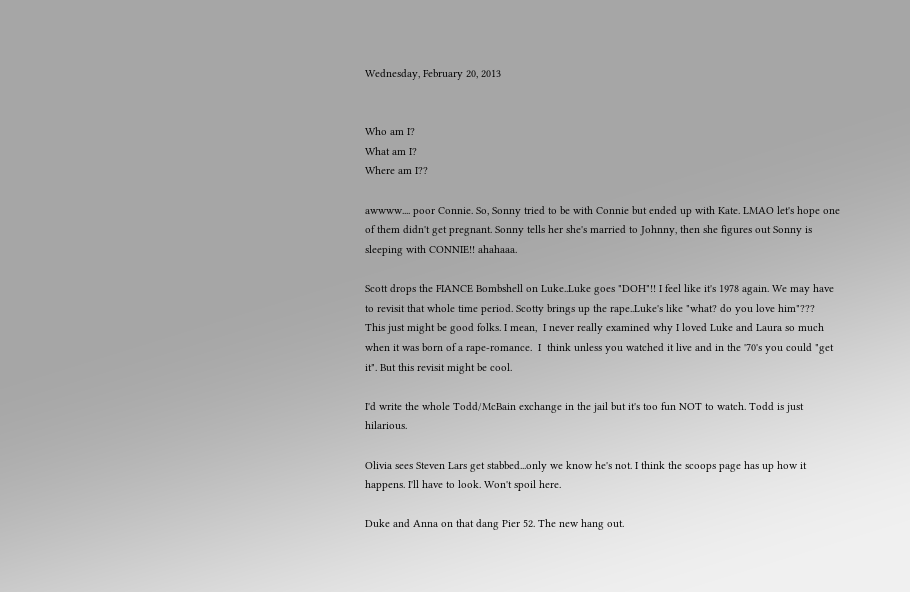Wednesday, February 20, 2013


Who am I?
What am I?
Where am I??

awwww.... poor Connie. So, Sonny tried to be with Connie but ended up with Kate. LMAO let's hope one of them didn't get pregnant. Sonny tells her she's married to Johnny, then she figures out Sonny is sleeping with CONNIE!! ahahaaa.

Scott drops the FIANCE Bombshell on Luke..Luke goes "DOH"!! I feel like it's 1978 again. We may have to revisit that whole time period. Scotty brings up the rape..Luke's like "what? do you love him"???
This just might be good folks. I mean,  I never really examined why I loved Luke and Laura so much when it was born of a rape-romance.  I  think unless you watched it live and in the '70's you could "get it". But this revisit might be cool.

I'd write the whole Todd/McBain exchange in the jail but it's too fun NOT to watch. Todd is just hilarious.

Olivia sees Steven Lars get stabbed...only we know he's not. I think the scoops page has up how it happens. I'll have to look. Won't spoil here.

Duke and Anna on that dang Pier 52. The new hang out.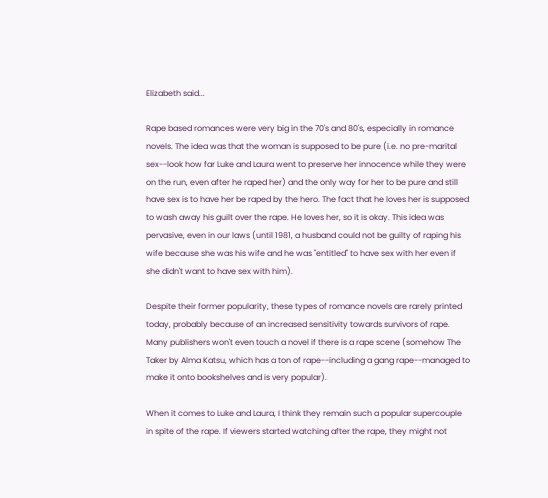Elizabeth said...

Rape based romances were very big in the 70's and 80's, especially in romance novels. The idea was that the woman is supposed to be pure (i.e. no pre-marital sex--look how far Luke and Laura went to preserve her innocence while they were on the run, even after he raped her) and the only way for her to be pure and still have sex is to have her be raped by the hero. The fact that he loves her is supposed to wash away his guilt over the rape. He loves her, so it is okay. This idea was pervasive, even in our laws (until 1981, a husband could not be guilty of raping his wife because she was his wife and he was "entitled" to have sex with her even if she didn't want to have sex with him).

Despite their former popularity, these types of romance novels are rarely printed today, probably because of an increased sensitivity towards survivors of rape. Many publishers won't even touch a novel if there is a rape scene (somehow The Taker by Alma Katsu, which has a ton of rape--including a gang rape--managed to make it onto bookshelves and is very popular).

When it comes to Luke and Laura, I think they remain such a popular supercouple in spite of the rape. If viewers started watching after the rape, they might not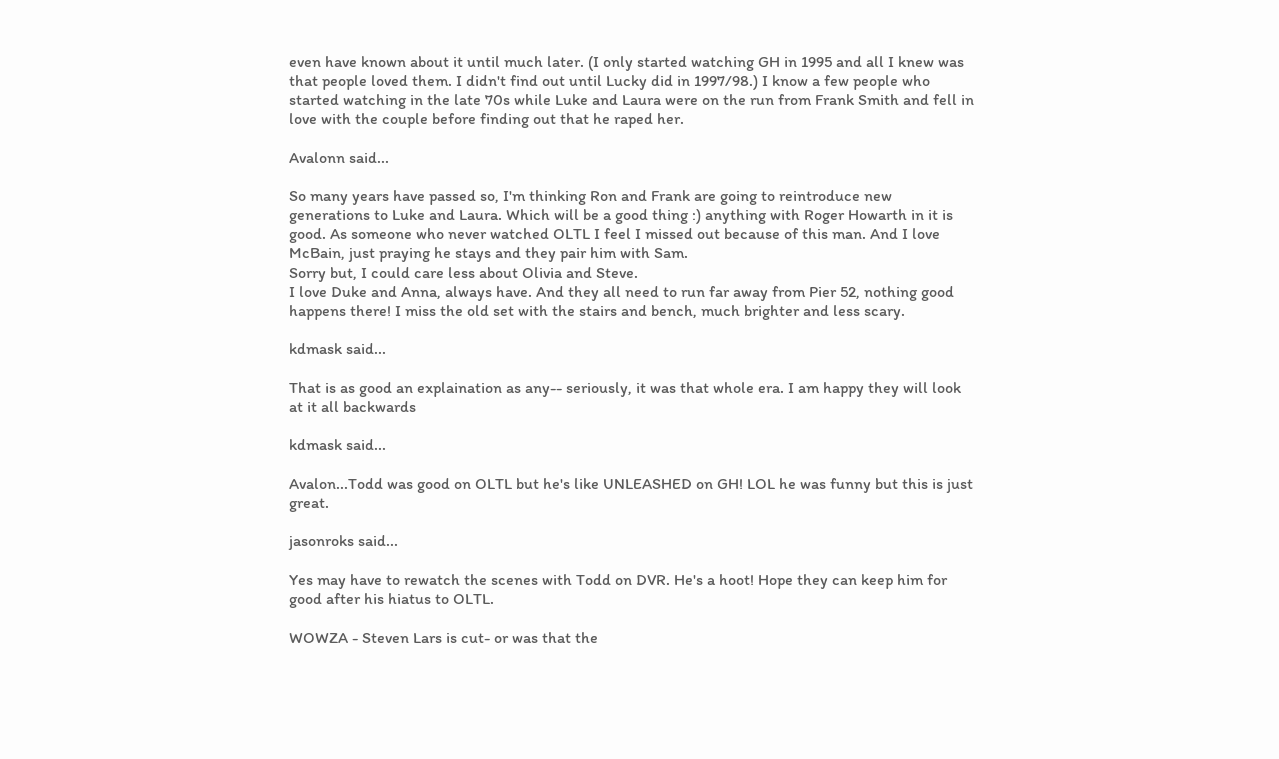even have known about it until much later. (I only started watching GH in 1995 and all I knew was that people loved them. I didn't find out until Lucky did in 1997/98.) I know a few people who started watching in the late 70s while Luke and Laura were on the run from Frank Smith and fell in love with the couple before finding out that he raped her.

Avalonn said...

So many years have passed so, I'm thinking Ron and Frank are going to reintroduce new generations to Luke and Laura. Which will be a good thing :) anything with Roger Howarth in it is good. As someone who never watched OLTL I feel I missed out because of this man. And I love McBain, just praying he stays and they pair him with Sam.
Sorry but, I could care less about Olivia and Steve.
I love Duke and Anna, always have. And they all need to run far away from Pier 52, nothing good happens there! I miss the old set with the stairs and bench, much brighter and less scary.

kdmask said...

That is as good an explaination as any-- seriously, it was that whole era. I am happy they will look at it all backwards

kdmask said...

Avalon...Todd was good on OLTL but he's like UNLEASHED on GH! LOL he was funny but this is just great.

jasonroks said...

Yes may have to rewatch the scenes with Todd on DVR. He's a hoot! Hope they can keep him for good after his hiatus to OLTL.

WOWZA - Steven Lars is cut- or was that the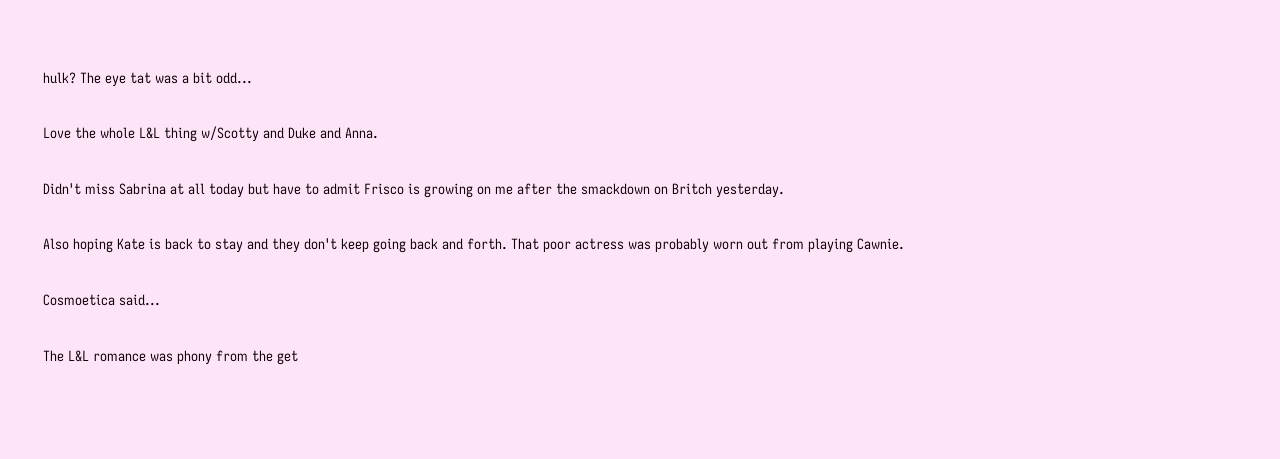hulk? The eye tat was a bit odd...

Love the whole L&L thing w/Scotty and Duke and Anna.

Didn't miss Sabrina at all today but have to admit Frisco is growing on me after the smackdown on Britch yesterday.

Also hoping Kate is back to stay and they don't keep going back and forth. That poor actress was probably worn out from playing Cawnie.

Cosmoetica said...

The L&L romance was phony from the get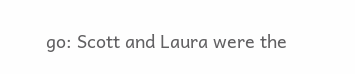go: Scott and Laura were the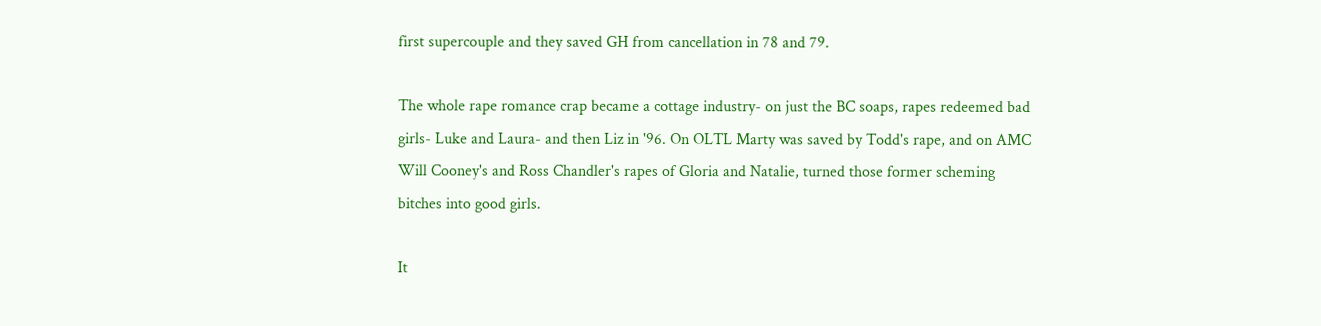first supercouple and they saved GH from cancellation in 78 and 79.

The whole rape romance crap became a cottage industry- on just the BC soaps, rapes redeemed bad girls- Luke and Laura- and then Liz in '96. On OLTL Marty was saved by Todd's rape, and on AMC Will Cooney's and Ross Chandler's rapes of Gloria and Natalie, turned those former scheming bitches into good girls.

It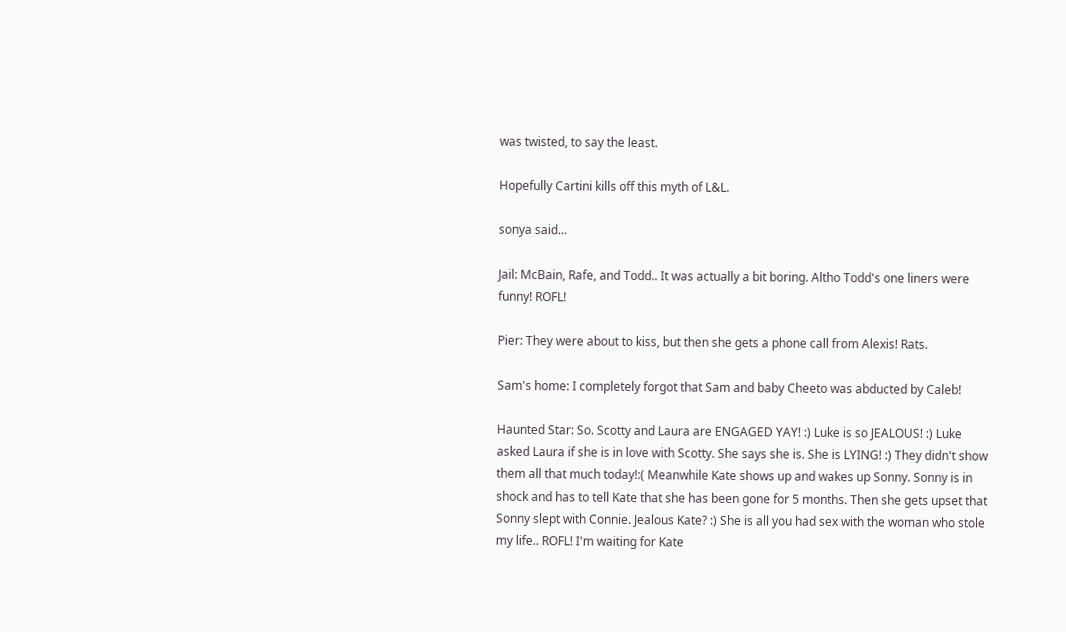was twisted, to say the least.

Hopefully Cartini kills off this myth of L&L.

sonya said...

Jail: McBain, Rafe, and Todd.. It was actually a bit boring. Altho Todd's one liners were funny! ROFL!

Pier: They were about to kiss, but then she gets a phone call from Alexis! Rats.

Sam's home: I completely forgot that Sam and baby Cheeto was abducted by Caleb!

Haunted Star: So. Scotty and Laura are ENGAGED YAY! :) Luke is so JEALOUS! :) Luke asked Laura if she is in love with Scotty. She says she is. She is LYING! :) They didn't show them all that much today!:( Meanwhile Kate shows up and wakes up Sonny. Sonny is in shock and has to tell Kate that she has been gone for 5 months. Then she gets upset that Sonny slept with Connie. Jealous Kate? :) She is all you had sex with the woman who stole my life.. ROFL! I'm waiting for Kate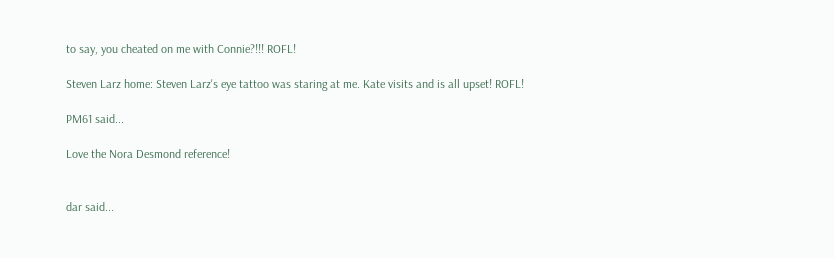to say, you cheated on me with Connie?!!! ROFL!

Steven Larz home: Steven Larz's eye tattoo was staring at me. Kate visits and is all upset! ROFL!

PM61 said...

Love the Nora Desmond reference!


dar said...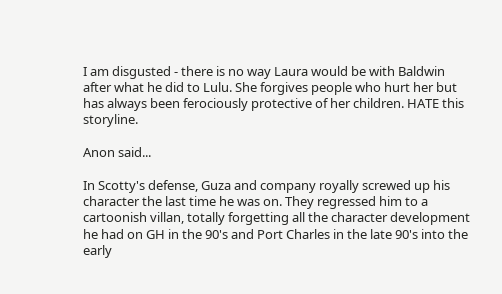I am disgusted - there is no way Laura would be with Baldwin after what he did to Lulu. She forgives people who hurt her but has always been ferociously protective of her children. HATE this storyline.

Anon said...

In Scotty's defense, Guza and company royally screwed up his character the last time he was on. They regressed him to a cartoonish villan, totally forgetting all the character development he had on GH in the 90's and Port Charles in the late 90's into the early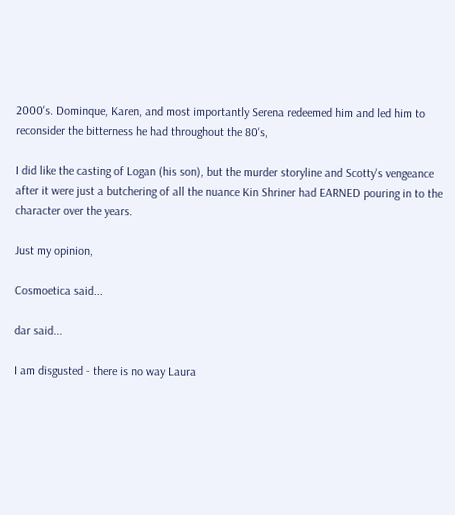2000's. Dominque, Karen, and most importantly Serena redeemed him and led him to reconsider the bitterness he had throughout the 80's,

I did like the casting of Logan (his son), but the murder storyline and Scotty's vengeance after it were just a butchering of all the nuance Kin Shriner had EARNED pouring in to the character over the years.

Just my opinion,

Cosmoetica said...

dar said...

I am disgusted - there is no way Laura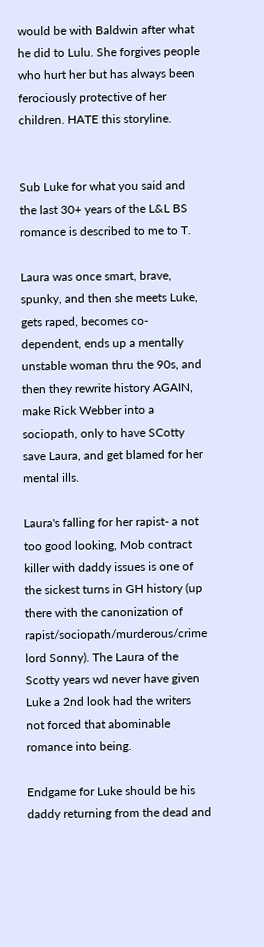would be with Baldwin after what he did to Lulu. She forgives people who hurt her but has always been ferociously protective of her children. HATE this storyline.


Sub Luke for what you said and the last 30+ years of the L&L BS romance is described to me to T.

Laura was once smart, brave, spunky, and then she meets Luke, gets raped, becomes co-dependent, ends up a mentally unstable woman thru the 90s, and then they rewrite history AGAIN, make Rick Webber into a sociopath, only to have SCotty save Laura, and get blamed for her mental ills.

Laura's falling for her rapist- a not too good looking, Mob contract killer with daddy issues is one of the sickest turns in GH history (up there with the canonization of rapist/sociopath/murderous/crime lord Sonny). The Laura of the Scotty years wd never have given Luke a 2nd look had the writers not forced that abominable romance into being.

Endgame for Luke should be his daddy returning from the dead and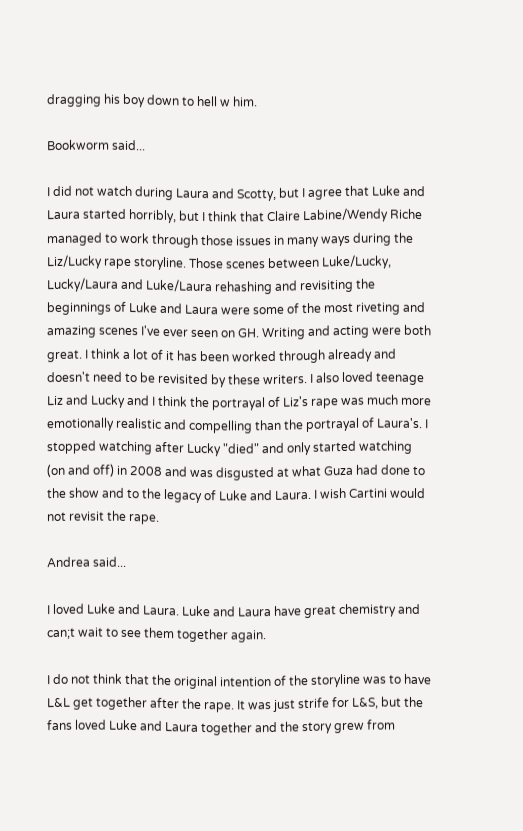dragging his boy down to hell w him.

Bookworm said...

I did not watch during Laura and Scotty, but I agree that Luke and Laura started horribly, but I think that Claire Labine/Wendy Riche managed to work through those issues in many ways during the Liz/Lucky rape storyline. Those scenes between Luke/Lucky, Lucky/Laura and Luke/Laura rehashing and revisiting the beginnings of Luke and Laura were some of the most riveting and amazing scenes I've ever seen on GH. Writing and acting were both great. I think a lot of it has been worked through already and doesn't need to be revisited by these writers. I also loved teenage Liz and Lucky and I think the portrayal of Liz's rape was much more emotionally realistic and compelling than the portrayal of Laura's. I stopped watching after Lucky "died" and only started watching (on and off) in 2008 and was disgusted at what Guza had done to the show and to the legacy of Luke and Laura. I wish Cartini would not revisit the rape.

Andrea said...

I loved Luke and Laura. Luke and Laura have great chemistry and can;t wait to see them together again.

I do not think that the original intention of the storyline was to have L&L get together after the rape. It was just strife for L&S, but the fans loved Luke and Laura together and the story grew from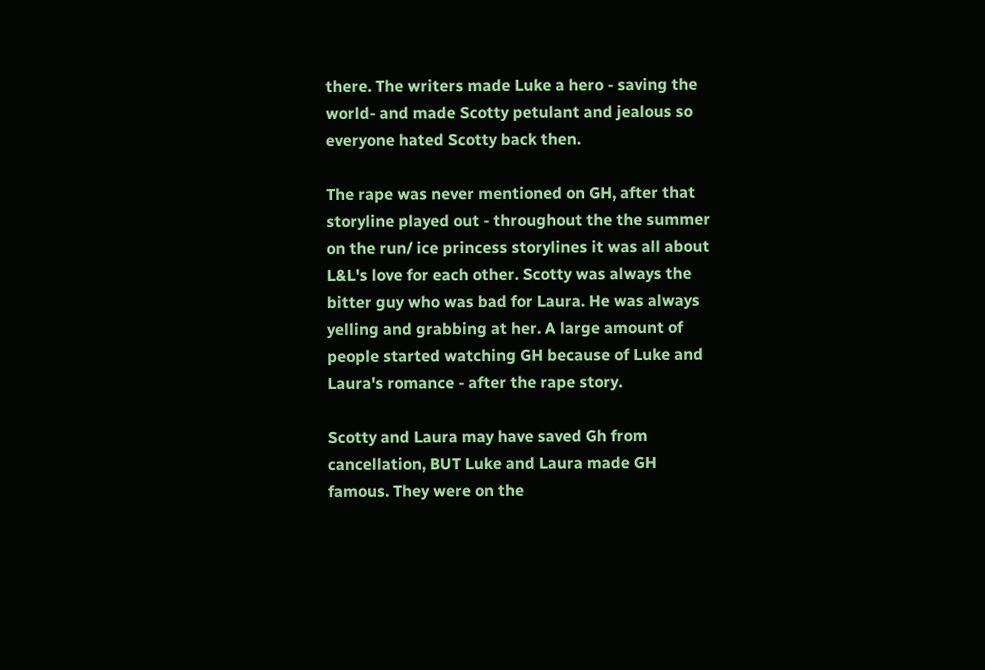there. The writers made Luke a hero - saving the world- and made Scotty petulant and jealous so everyone hated Scotty back then.

The rape was never mentioned on GH, after that storyline played out - throughout the the summer on the run/ ice princess storylines it was all about L&L's love for each other. Scotty was always the bitter guy who was bad for Laura. He was always yelling and grabbing at her. A large amount of people started watching GH because of Luke and Laura's romance - after the rape story.

Scotty and Laura may have saved Gh from cancellation, BUT Luke and Laura made GH famous. They were on the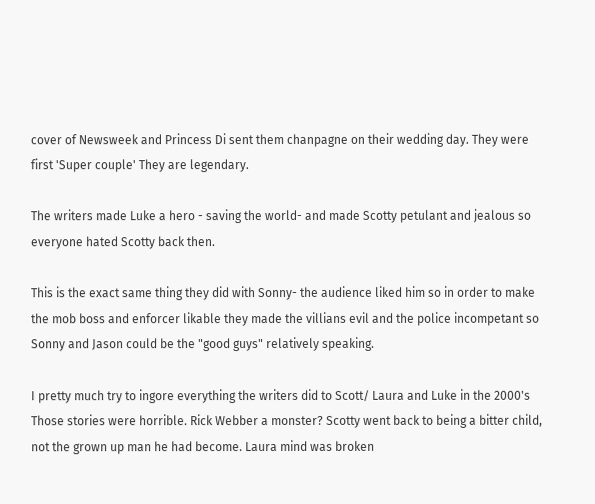cover of Newsweek and Princess Di sent them chanpagne on their wedding day. They were first 'Super couple' They are legendary.

The writers made Luke a hero - saving the world- and made Scotty petulant and jealous so everyone hated Scotty back then.

This is the exact same thing they did with Sonny- the audience liked him so in order to make the mob boss and enforcer likable they made the villians evil and the police incompetant so Sonny and Jason could be the "good guys" relatively speaking.

I pretty much try to ingore everything the writers did to Scott/ Laura and Luke in the 2000's Those stories were horrible. Rick Webber a monster? Scotty went back to being a bitter child, not the grown up man he had become. Laura mind was broken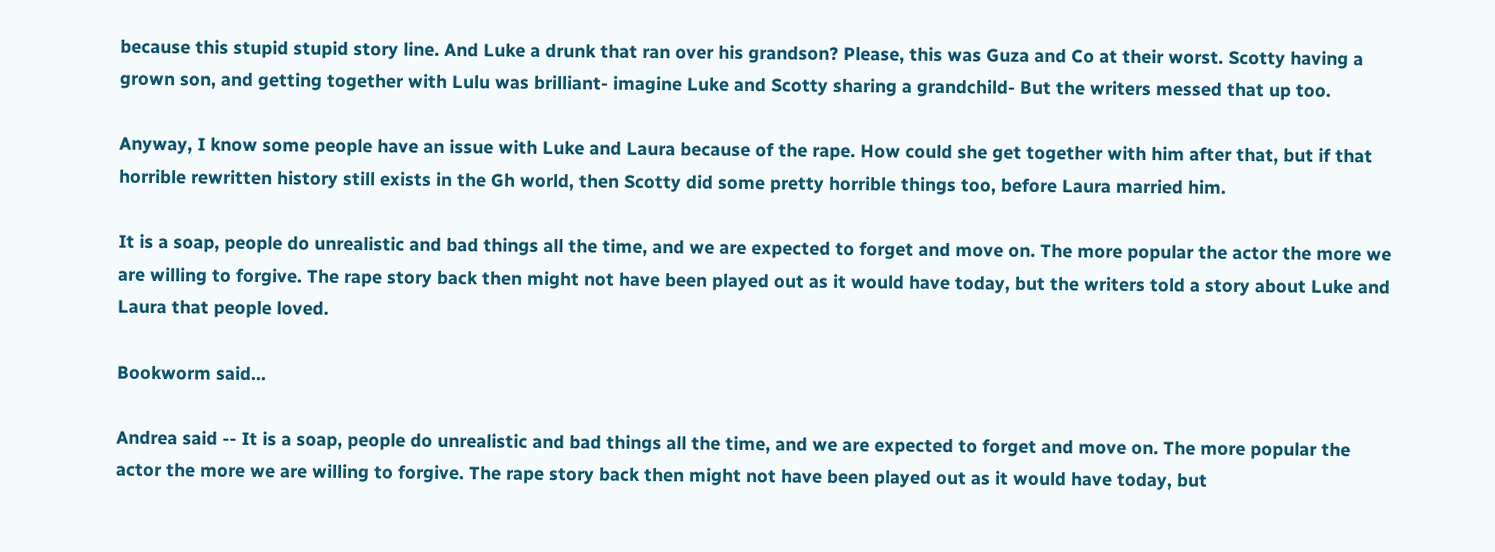because this stupid stupid story line. And Luke a drunk that ran over his grandson? Please, this was Guza and Co at their worst. Scotty having a grown son, and getting together with Lulu was brilliant- imagine Luke and Scotty sharing a grandchild- But the writers messed that up too.

Anyway, I know some people have an issue with Luke and Laura because of the rape. How could she get together with him after that, but if that horrible rewritten history still exists in the Gh world, then Scotty did some pretty horrible things too, before Laura married him.

It is a soap, people do unrealistic and bad things all the time, and we are expected to forget and move on. The more popular the actor the more we are willing to forgive. The rape story back then might not have been played out as it would have today, but the writers told a story about Luke and Laura that people loved.

Bookworm said...

Andrea said -- It is a soap, people do unrealistic and bad things all the time, and we are expected to forget and move on. The more popular the actor the more we are willing to forgive. The rape story back then might not have been played out as it would have today, but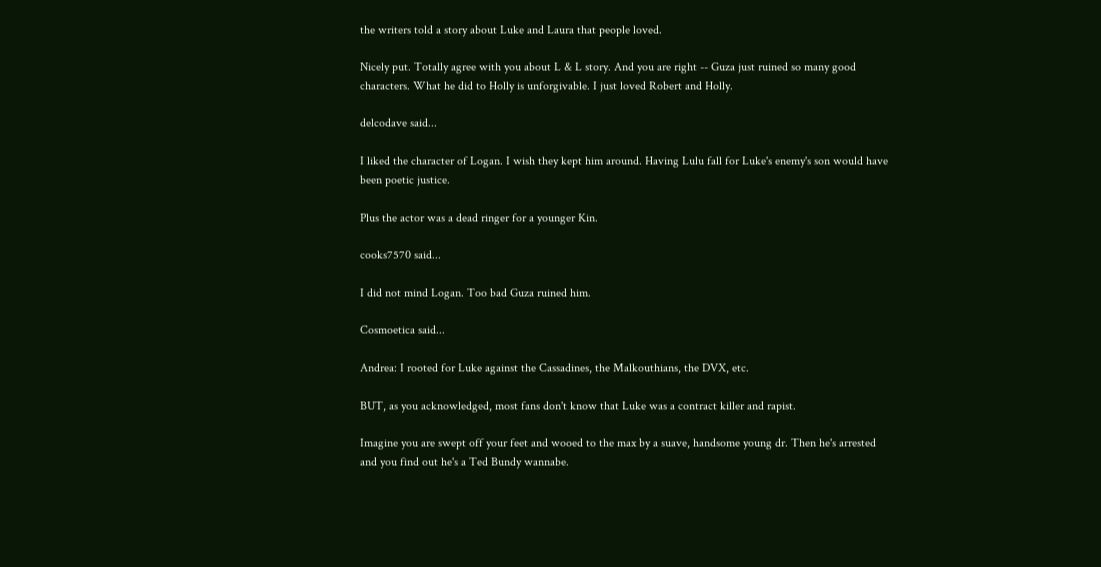the writers told a story about Luke and Laura that people loved.

Nicely put. Totally agree with you about L & L story. And you are right -- Guza just ruined so many good characters. What he did to Holly is unforgivable. I just loved Robert and Holly.

delcodave said...

I liked the character of Logan. I wish they kept him around. Having Lulu fall for Luke's enemy's son would have been poetic justice.

Plus the actor was a dead ringer for a younger Kin.

cooks7570 said...

I did not mind Logan. Too bad Guza ruined him.

Cosmoetica said...

Andrea: I rooted for Luke against the Cassadines, the Malkouthians, the DVX, etc.

BUT, as you acknowledged, most fans don't know that Luke was a contract killer and rapist.

Imagine you are swept off your feet and wooed to the max by a suave, handsome young dr. Then he's arrested and you find out he's a Ted Bundy wannabe.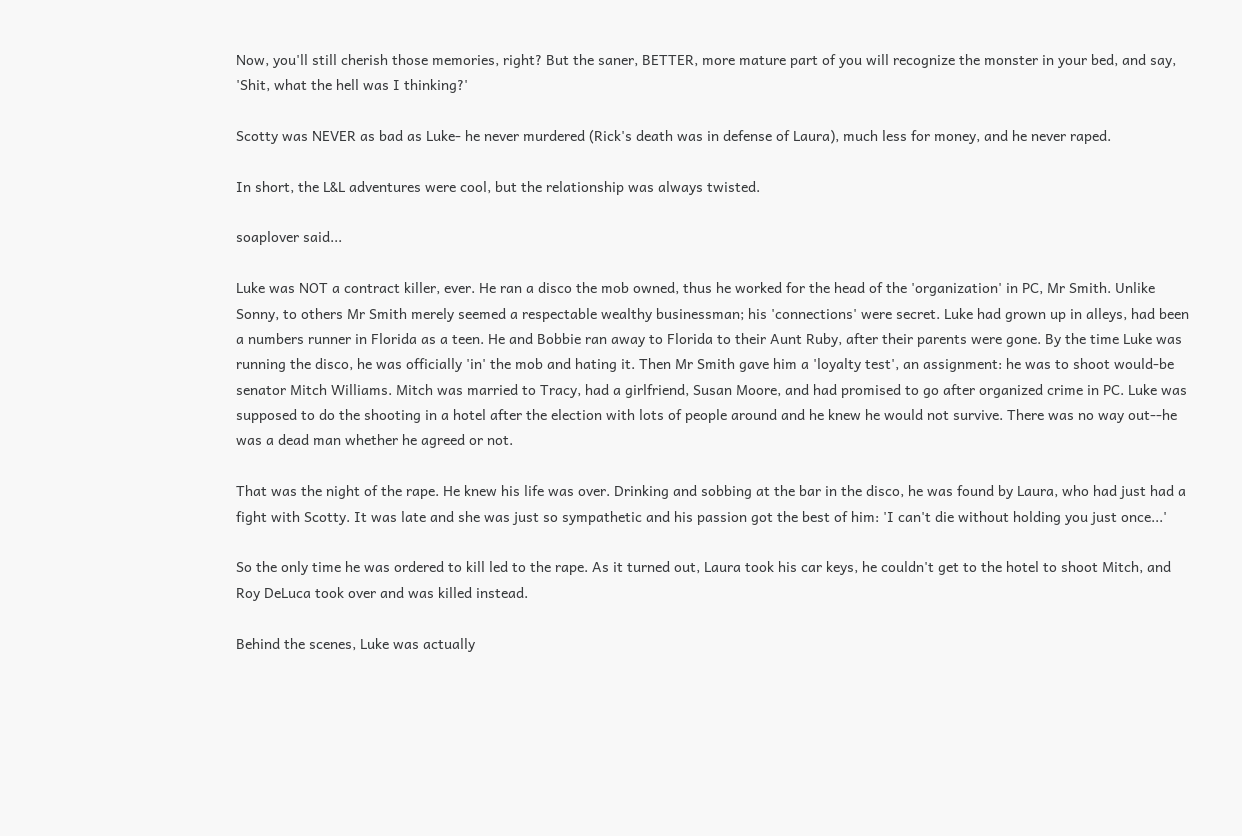Now, you'll still cherish those memories, right? But the saner, BETTER, more mature part of you will recognize the monster in your bed, and say, 'Shit, what the hell was I thinking?'

Scotty was NEVER as bad as Luke- he never murdered (Rick's death was in defense of Laura), much less for money, and he never raped.

In short, the L&L adventures were cool, but the relationship was always twisted.

soaplover said...

Luke was NOT a contract killer, ever. He ran a disco the mob owned, thus he worked for the head of the 'organization' in PC, Mr Smith. Unlike Sonny, to others Mr Smith merely seemed a respectable wealthy businessman; his 'connections' were secret. Luke had grown up in alleys, had been a numbers runner in Florida as a teen. He and Bobbie ran away to Florida to their Aunt Ruby, after their parents were gone. By the time Luke was running the disco, he was officially 'in' the mob and hating it. Then Mr Smith gave him a 'loyalty test', an assignment: he was to shoot would-be senator Mitch Williams. Mitch was married to Tracy, had a girlfriend, Susan Moore, and had promised to go after organized crime in PC. Luke was supposed to do the shooting in a hotel after the election with lots of people around and he knew he would not survive. There was no way out--he was a dead man whether he agreed or not.

That was the night of the rape. He knew his life was over. Drinking and sobbing at the bar in the disco, he was found by Laura, who had just had a fight with Scotty. It was late and she was just so sympathetic and his passion got the best of him: 'I can't die without holding you just once...'

So the only time he was ordered to kill led to the rape. As it turned out, Laura took his car keys, he couldn't get to the hotel to shoot Mitch, and Roy DeLuca took over and was killed instead.

Behind the scenes, Luke was actually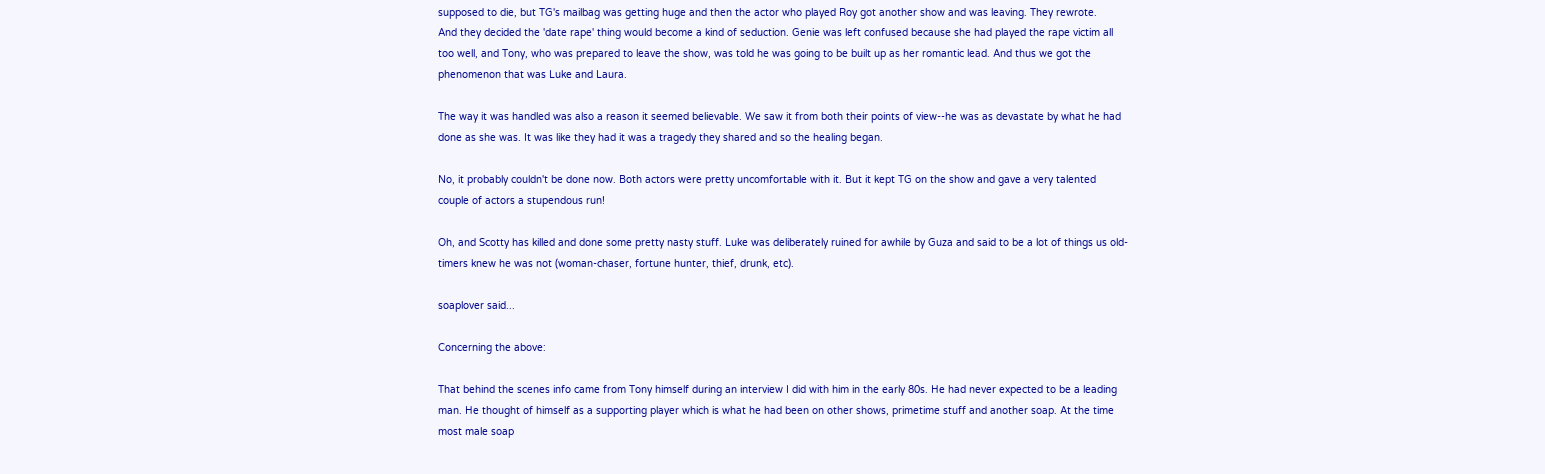supposed to die, but TG's mailbag was getting huge and then the actor who played Roy got another show and was leaving. They rewrote.
And they decided the 'date rape' thing would become a kind of seduction. Genie was left confused because she had played the rape victim all too well, and Tony, who was prepared to leave the show, was told he was going to be built up as her romantic lead. And thus we got the phenomenon that was Luke and Laura.

The way it was handled was also a reason it seemed believable. We saw it from both their points of view--he was as devastate by what he had done as she was. It was like they had it was a tragedy they shared and so the healing began.

No, it probably couldn't be done now. Both actors were pretty uncomfortable with it. But it kept TG on the show and gave a very talented couple of actors a stupendous run!

Oh, and Scotty has killed and done some pretty nasty stuff. Luke was deliberately ruined for awhile by Guza and said to be a lot of things us old-timers knew he was not (woman-chaser, fortune hunter, thief, drunk, etc).

soaplover said...

Concerning the above:

That behind the scenes info came from Tony himself during an interview I did with him in the early 80s. He had never expected to be a leading man. He thought of himself as a supporting player which is what he had been on other shows, primetime stuff and another soap. At the time most male soap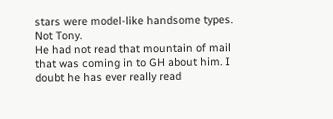stars were model-like handsome types. Not Tony.
He had not read that mountain of mail that was coming in to GH about him. I doubt he has ever really read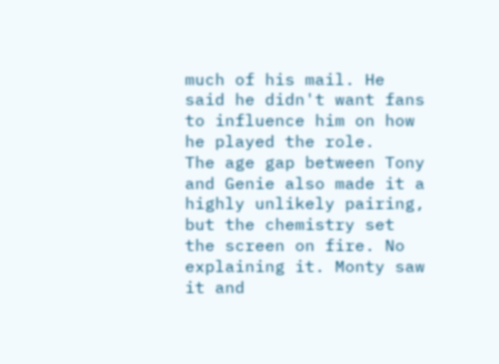much of his mail. He said he didn't want fans to influence him on how he played the role.
The age gap between Tony and Genie also made it a highly unlikely pairing, but the chemistry set the screen on fire. No explaining it. Monty saw it and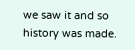we saw it and so history was made.